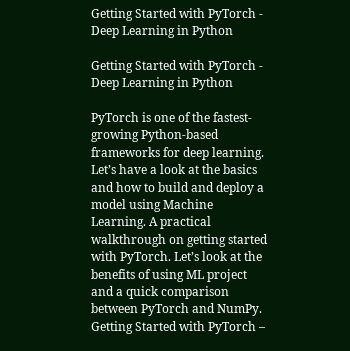Getting Started with PyTorch - Deep Learning in Python

Getting Started with PyTorch - Deep Learning in Python

PyTorch is one of the fastest-growing Python-based frameworks for deep learning. Let’s have a look at the basics and how to build and deploy a model using Machine Learning. A practical walkthrough on getting started with PyTorch. Let’s look at the benefits of using ML project and a quick comparison between PyTorch and NumPy. Getting Started with PyTorch –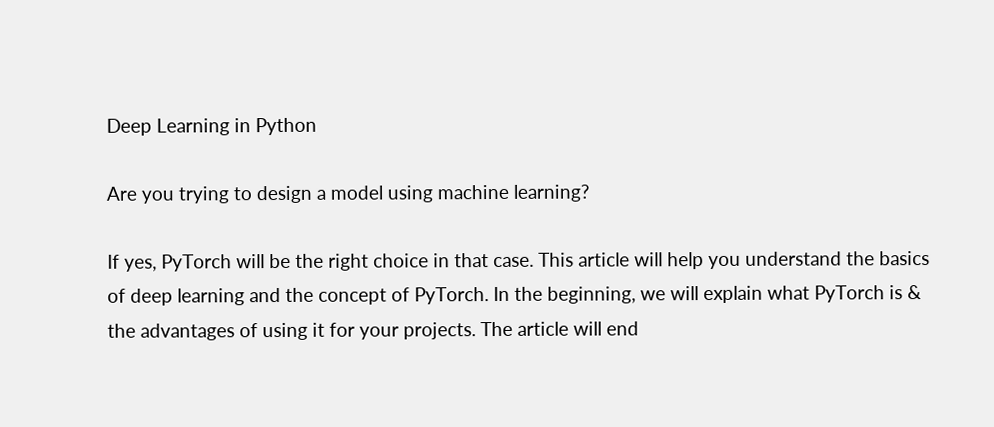Deep Learning in Python

Are you trying to design a model using machine learning?

If yes, PyTorch will be the right choice in that case. This article will help you understand the basics of deep learning and the concept of PyTorch. In the beginning, we will explain what PyTorch is & the advantages of using it for your projects. The article will end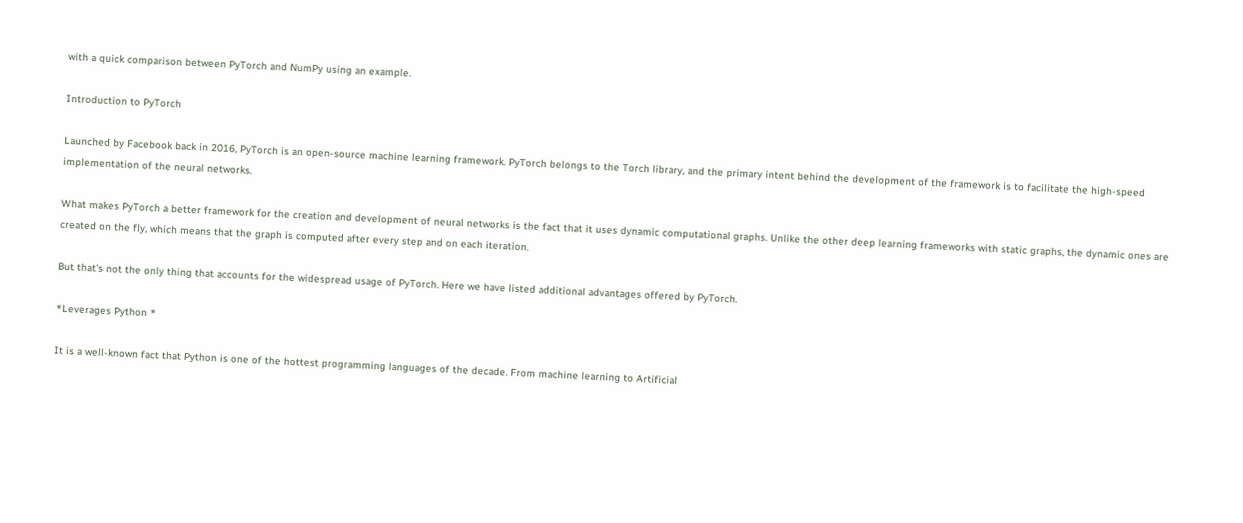with a quick comparison between PyTorch and NumPy using an example.

Introduction to PyTorch

Launched by Facebook back in 2016, PyTorch is an open-source machine learning framework. PyTorch belongs to the Torch library, and the primary intent behind the development of the framework is to facilitate the high-speed implementation of the neural networks.

What makes PyTorch a better framework for the creation and development of neural networks is the fact that it uses dynamic computational graphs. Unlike the other deep learning frameworks with static graphs, the dynamic ones are created on the fly, which means that the graph is computed after every step and on each iteration.

But that's not the only thing that accounts for the widespread usage of PyTorch. Here we have listed additional advantages offered by PyTorch.

*Leverages Python *

It is a well-known fact that Python is one of the hottest programming languages of the decade. From machine learning to Artificial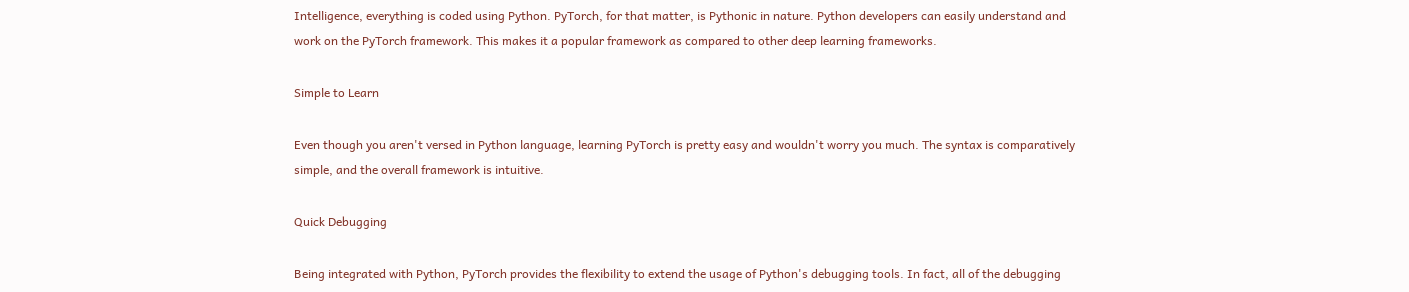Intelligence, everything is coded using Python. PyTorch, for that matter, is Pythonic in nature. Python developers can easily understand and work on the PyTorch framework. This makes it a popular framework as compared to other deep learning frameworks.

Simple to Learn

Even though you aren't versed in Python language, learning PyTorch is pretty easy and wouldn't worry you much. The syntax is comparatively simple, and the overall framework is intuitive.

Quick Debugging

Being integrated with Python, PyTorch provides the flexibility to extend the usage of Python's debugging tools. In fact, all of the debugging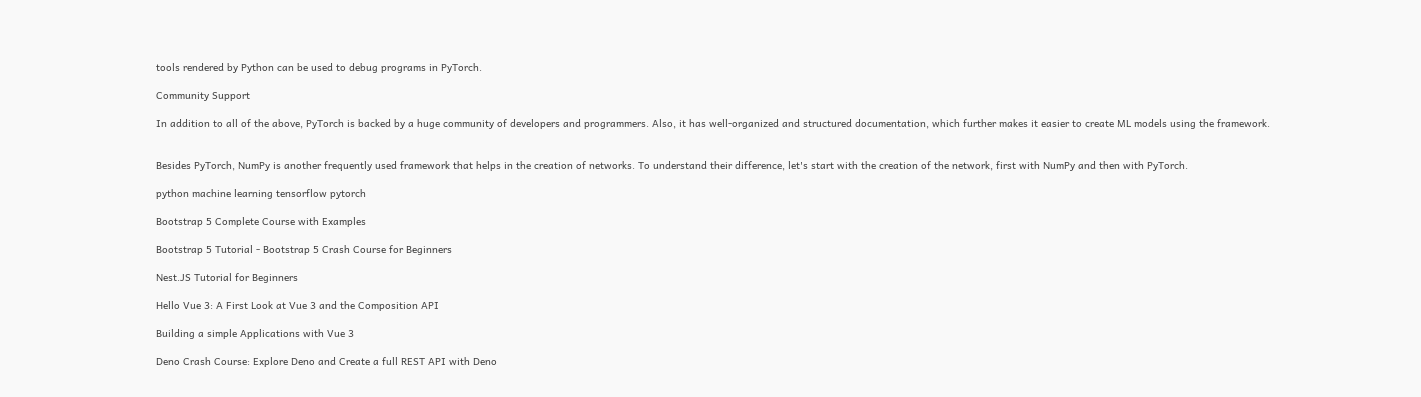tools rendered by Python can be used to debug programs in PyTorch.

Community Support

In addition to all of the above, PyTorch is backed by a huge community of developers and programmers. Also, it has well-organized and structured documentation, which further makes it easier to create ML models using the framework.


Besides PyTorch, NumPy is another frequently used framework that helps in the creation of networks. To understand their difference, let's start with the creation of the network, first with NumPy and then with PyTorch.

python machine learning tensorflow pytorch

Bootstrap 5 Complete Course with Examples

Bootstrap 5 Tutorial - Bootstrap 5 Crash Course for Beginners

Nest.JS Tutorial for Beginners

Hello Vue 3: A First Look at Vue 3 and the Composition API

Building a simple Applications with Vue 3

Deno Crash Course: Explore Deno and Create a full REST API with Deno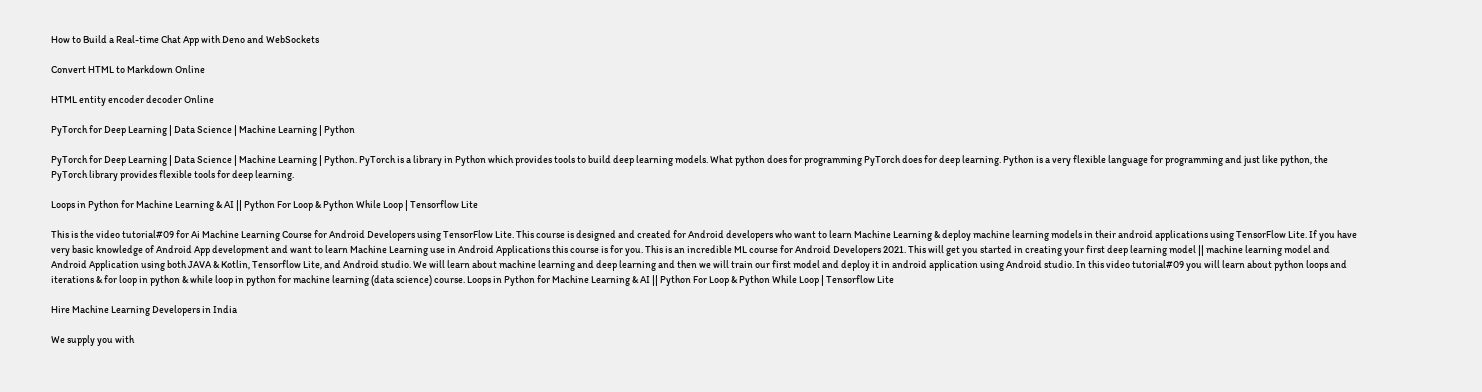How to Build a Real-time Chat App with Deno and WebSockets

Convert HTML to Markdown Online

HTML entity encoder decoder Online

PyTorch for Deep Learning | Data Science | Machine Learning | Python

PyTorch for Deep Learning | Data Science | Machine Learning | Python. PyTorch is a library in Python which provides tools to build deep learning models. What python does for programming PyTorch does for deep learning. Python is a very flexible language for programming and just like python, the PyTorch library provides flexible tools for deep learning.

Loops in Python for Machine Learning & AI || Python For Loop & Python While Loop | Tensorflow Lite

This is the video tutorial#09 for Ai Machine Learning Course for Android Developers using TensorFlow Lite. This course is designed and created for Android developers who want to learn Machine Learning & deploy machine learning models in their android applications using TensorFlow Lite. If you have very basic knowledge of Android App development and want to learn Machine Learning use in Android Applications this course is for you. This is an incredible ML course for Android Developers 2021. This will get you started in creating your first deep learning model || machine learning model and Android Application using both JAVA & Kotlin, Tensorflow Lite, and Android studio. We will learn about machine learning and deep learning and then we will train our first model and deploy it in android application using Android studio. In this video tutorial#09 you will learn about python loops and iterations & for loop in python & while loop in python for machine learning (data science) course. Loops in Python for Machine Learning & AI || Python For Loop & Python While Loop | Tensorflow Lite

Hire Machine Learning Developers in India

We supply you with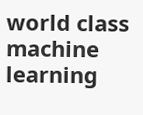world class machine learning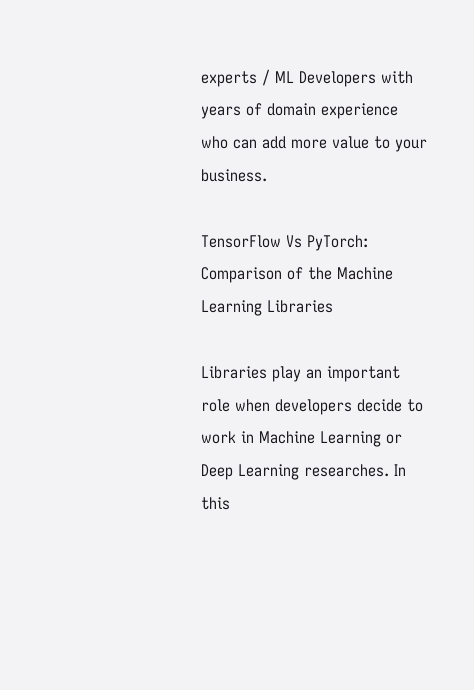experts / ML Developers with years of domain experience who can add more value to your business.

TensorFlow Vs PyTorch: Comparison of the Machine Learning Libraries

Libraries play an important role when developers decide to work in Machine Learning or Deep Learning researches. In this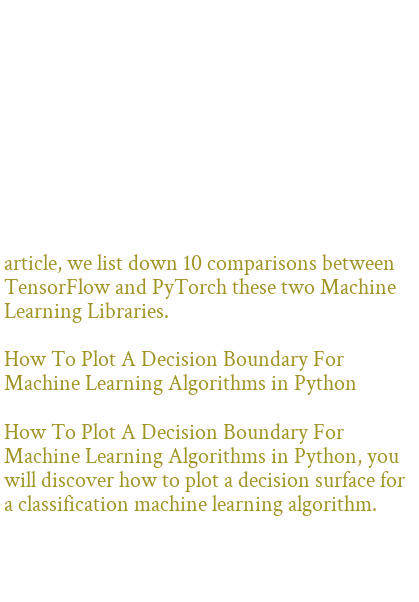article, we list down 10 comparisons between TensorFlow and PyTorch these two Machine Learning Libraries.

How To Plot A Decision Boundary For Machine Learning Algorithms in Python

How To Plot A Decision Boundary For Machine Learning Algorithms in Python, you will discover how to plot a decision surface for a classification machine learning algorithm.